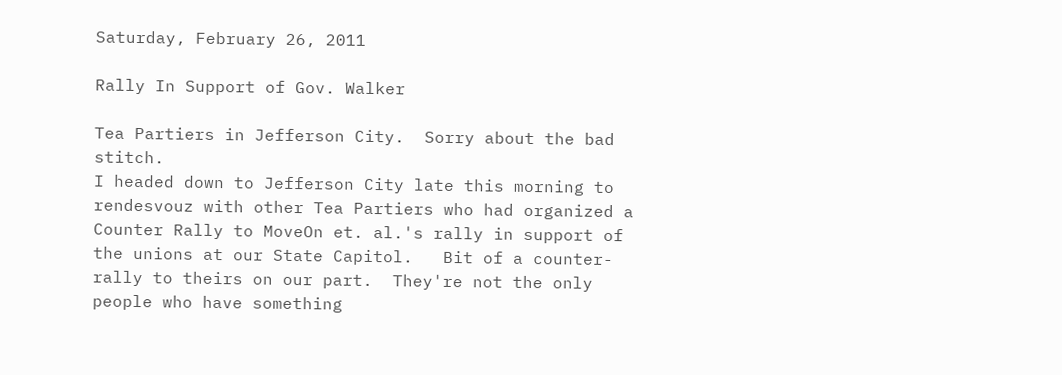Saturday, February 26, 2011

Rally In Support of Gov. Walker

Tea Partiers in Jefferson City.  Sorry about the bad stitch.
I headed down to Jefferson City late this morning to rendesvouz with other Tea Partiers who had organized a Counter Rally to MoveOn et. al.'s rally in support of the unions at our State Capitol.   Bit of a counter-rally to theirs on our part.  They're not the only people who have something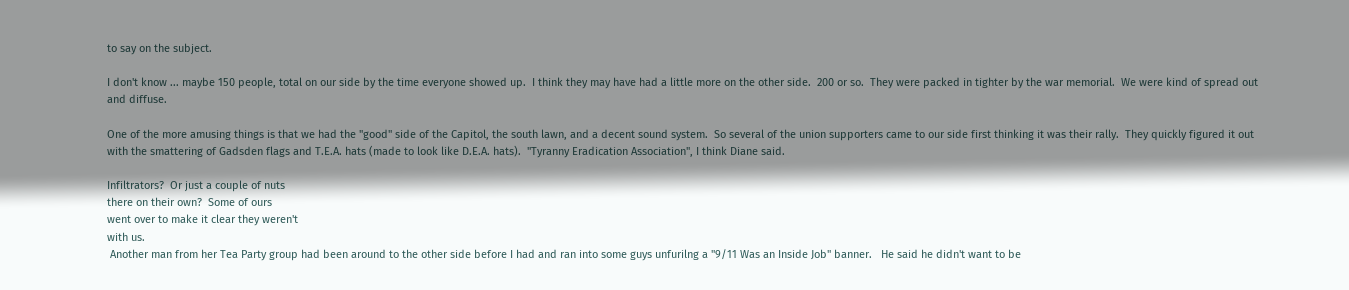to say on the subject.

I don't know ... maybe 150 people, total on our side by the time everyone showed up.  I think they may have had a little more on the other side.  200 or so.  They were packed in tighter by the war memorial.  We were kind of spread out and diffuse.

One of the more amusing things is that we had the "good" side of the Capitol, the south lawn, and a decent sound system.  So several of the union supporters came to our side first thinking it was their rally.  They quickly figured it out with the smattering of Gadsden flags and T.E.A. hats (made to look like D.E.A. hats).  "Tyranny Eradication Association", I think Diane said.

Infiltrators?  Or just a couple of nuts
there on their own?  Some of ours
went over to make it clear they weren't
with us.
 Another man from her Tea Party group had been around to the other side before I had and ran into some guys unfurilng a "9/11 Was an Inside Job" banner.   He said he didn't want to be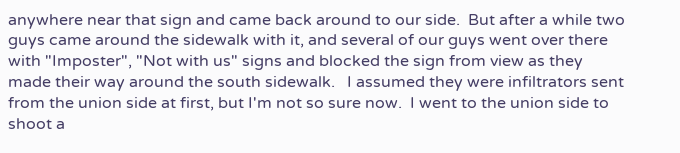anywhere near that sign and came back around to our side.  But after a while two guys came around the sidewalk with it, and several of our guys went over there with "Imposter", "Not with us" signs and blocked the sign from view as they made their way around the south sidewalk.   I assumed they were infiltrators sent from the union side at first, but I'm not so sure now.  I went to the union side to shoot a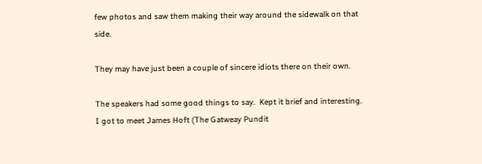few photos and saw them making their way around the sidewalk on that side.

They may have just been a couple of sincere idiots there on their own.

The speakers had some good things to say.  Kept it brief and interesting.  I got to meet James Hoft (The Gatweay Pundit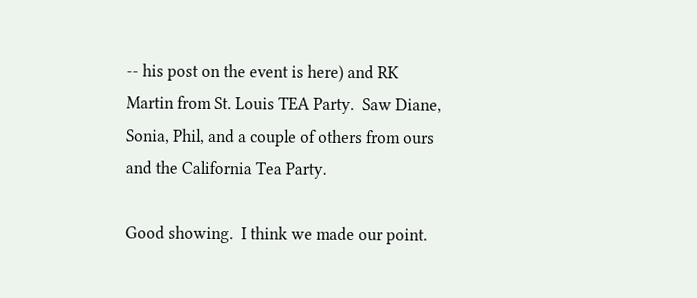-- his post on the event is here) and RK Martin from St. Louis TEA Party.  Saw Diane, Sonia, Phil, and a couple of others from ours and the California Tea Party.

Good showing.  I think we made our point.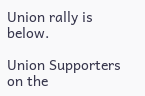Union rally is below.

Union Supporters on the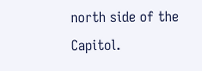north side of the Capitol.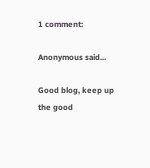1 comment:

Anonymous said...

Good blog, keep up the good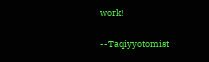work!

--Taqiyyotomist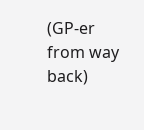(GP-er from way back)